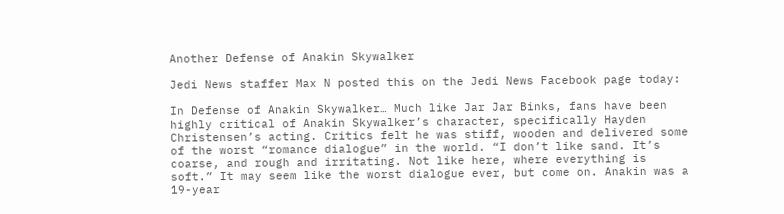Another Defense of Anakin Skywalker

Jedi News staffer Max N posted this on the Jedi News Facebook page today:

In Defense of Anakin Skywalker… Much like Jar Jar Binks, fans have been highly critical of Anakin Skywalker’s character, specifically Hayden Christensen’s acting. Critics felt he was stiff, wooden and delivered some of the worst “romance dialogue” in the world. “I don’t like sand. It’s coarse, and rough and irritating. Not like here, where everything is soft.” It may seem like the worst dialogue ever, but come on. Anakin was a 19-year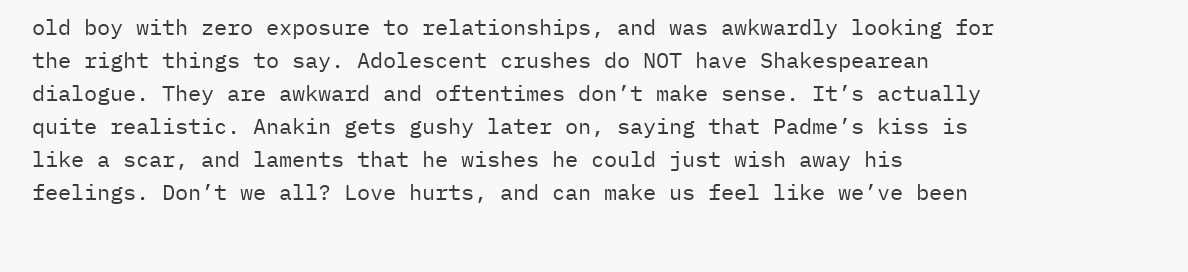old boy with zero exposure to relationships, and was awkwardly looking for the right things to say. Adolescent crushes do NOT have Shakespearean dialogue. They are awkward and oftentimes don’t make sense. It’s actually quite realistic. Anakin gets gushy later on, saying that Padme’s kiss is like a scar, and laments that he wishes he could just wish away his feelings. Don’t we all? Love hurts, and can make us feel like we’ve been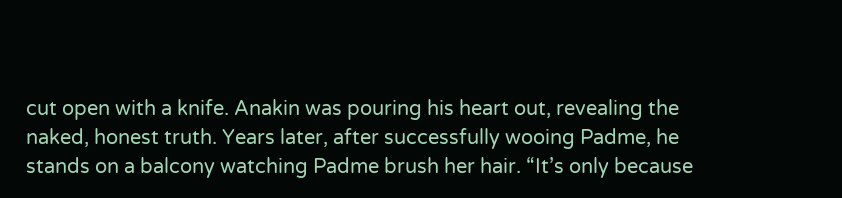cut open with a knife. Anakin was pouring his heart out, revealing the naked, honest truth. Years later, after successfully wooing Padme, he stands on a balcony watching Padme brush her hair. “It’s only because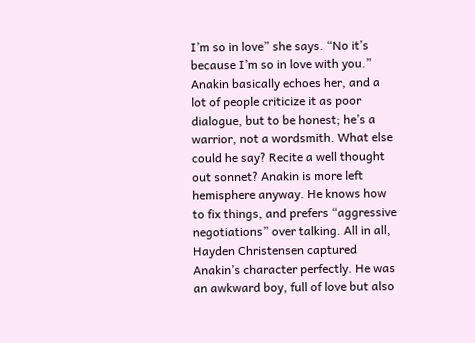I’m so in love” she says. “No it’s because I’m so in love with you.” Anakin basically echoes her, and a lot of people criticize it as poor dialogue, but to be honest; he’s a warrior, not a wordsmith. What else could he say? Recite a well thought out sonnet? Anakin is more left hemisphere anyway. He knows how to fix things, and prefers “aggressive negotiations” over talking. All in all, Hayden Christensen captured Anakin’s character perfectly. He was an awkward boy, full of love but also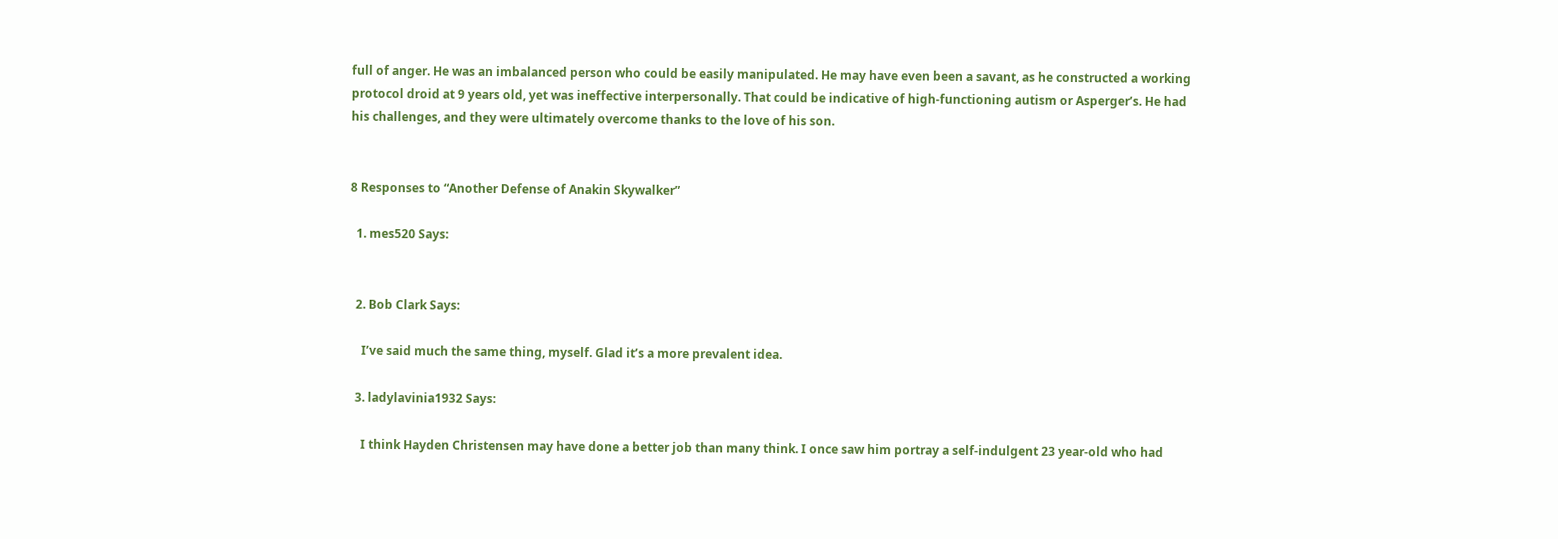full of anger. He was an imbalanced person who could be easily manipulated. He may have even been a savant, as he constructed a working protocol droid at 9 years old, yet was ineffective interpersonally. That could be indicative of high-functioning autism or Asperger’s. He had his challenges, and they were ultimately overcome thanks to the love of his son.


8 Responses to “Another Defense of Anakin Skywalker”

  1. mes520 Says:


  2. Bob Clark Says:

    I’ve said much the same thing, myself. Glad it’s a more prevalent idea.

  3. ladylavinia1932 Says:

    I think Hayden Christensen may have done a better job than many think. I once saw him portray a self-indulgent 23 year-old who had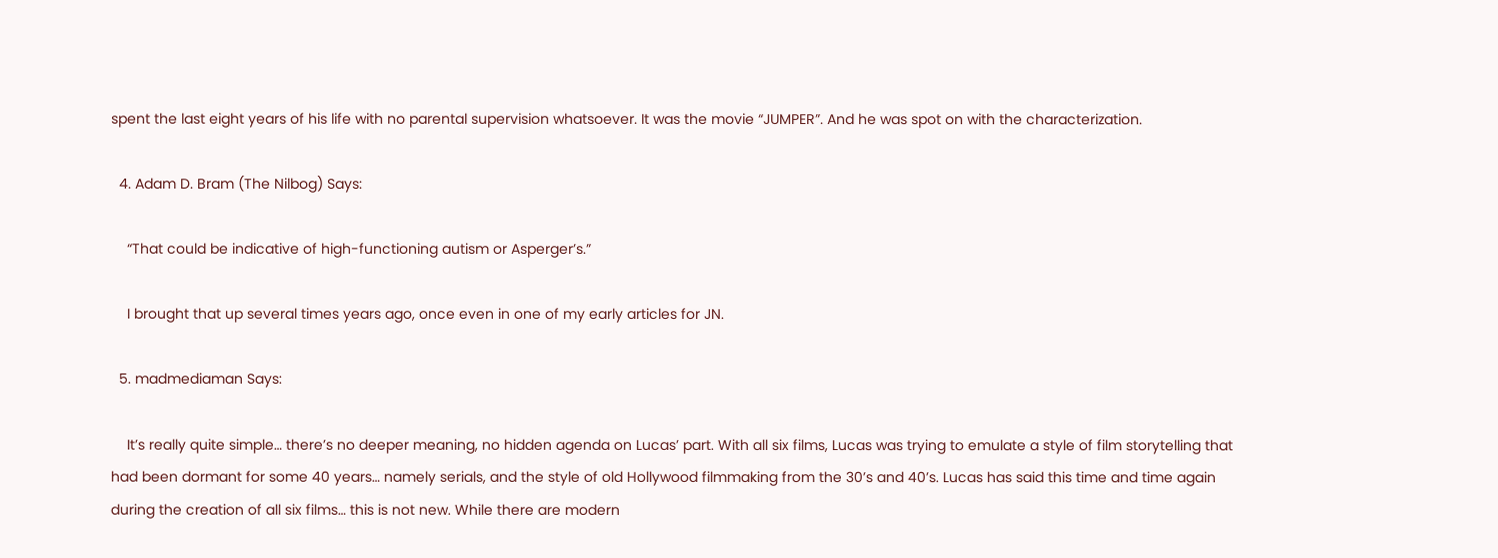spent the last eight years of his life with no parental supervision whatsoever. It was the movie “JUMPER”. And he was spot on with the characterization.

  4. Adam D. Bram (The Nilbog) Says:

    “That could be indicative of high-functioning autism or Asperger’s.”

    I brought that up several times years ago, once even in one of my early articles for JN.

  5. madmediaman Says:

    It’s really quite simple… there’s no deeper meaning, no hidden agenda on Lucas’ part. With all six films, Lucas was trying to emulate a style of film storytelling that had been dormant for some 40 years… namely serials, and the style of old Hollywood filmmaking from the 30’s and 40’s. Lucas has said this time and time again during the creation of all six films… this is not new. While there are modern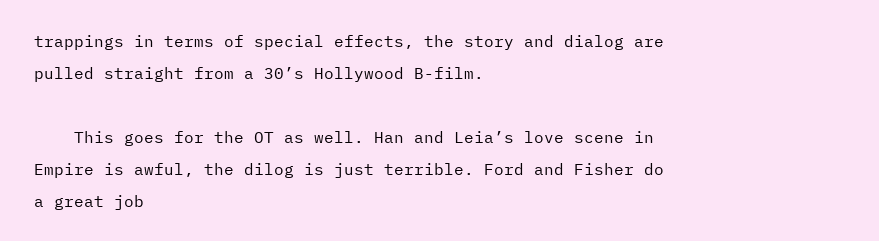trappings in terms of special effects, the story and dialog are pulled straight from a 30’s Hollywood B-film.

    This goes for the OT as well. Han and Leia’s love scene in Empire is awful, the dilog is just terrible. Ford and Fisher do a great job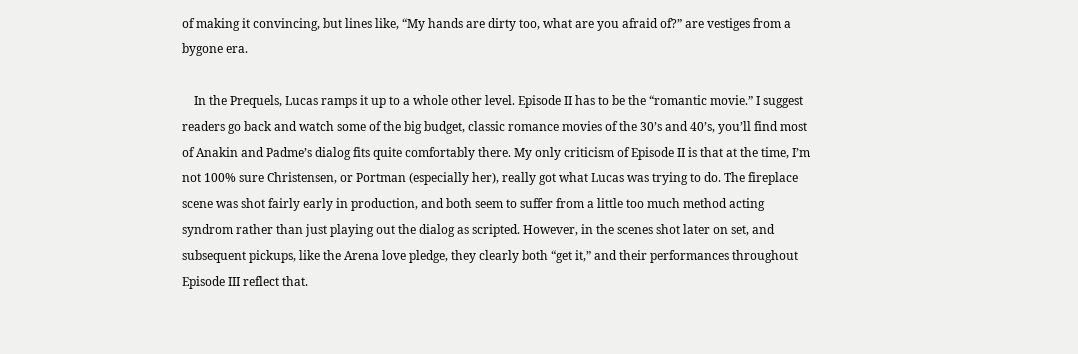of making it convincing, but lines like, “My hands are dirty too, what are you afraid of?” are vestiges from a bygone era.

    In the Prequels, Lucas ramps it up to a whole other level. Episode II has to be the “romantic movie.” I suggest readers go back and watch some of the big budget, classic romance movies of the 30’s and 40’s, you’ll find most of Anakin and Padme’s dialog fits quite comfortably there. My only criticism of Episode II is that at the time, I’m not 100% sure Christensen, or Portman (especially her), really got what Lucas was trying to do. The fireplace scene was shot fairly early in production, and both seem to suffer from a little too much method acting syndrom rather than just playing out the dialog as scripted. However, in the scenes shot later on set, and subsequent pickups, like the Arena love pledge, they clearly both “get it,” and their performances throughout Episode III reflect that.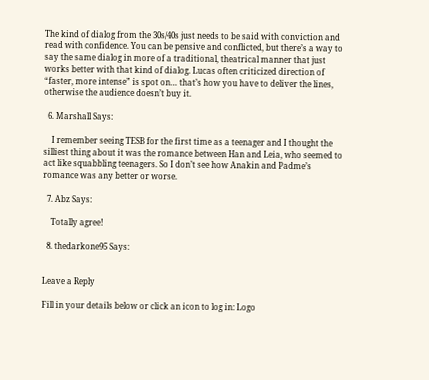The kind of dialog from the 30s/40s just needs to be said with conviction and read with confidence. You can be pensive and conflicted, but there’s a way to say the same dialog in more of a traditional, theatrical manner that just works better with that kind of dialog. Lucas often criticized direction of “faster, more intense” is spot on… that’s how you have to deliver the lines, otherwise the audience doesn’t buy it.

  6. Marshall Says:

    I remember seeing TESB for the first time as a teenager and I thought the silliest thing about it was the romance between Han and Leia, who seemed to act like squabbling teenagers. So I don’t see how Anakin and Padme’s romance was any better or worse.

  7. Abz Says:

    Totally agree!

  8. thedarkone95 Says:


Leave a Reply

Fill in your details below or click an icon to log in: Logo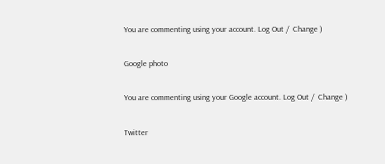You are commenting using your account. Log Out /  Change )

Google photo

You are commenting using your Google account. Log Out /  Change )

Twitter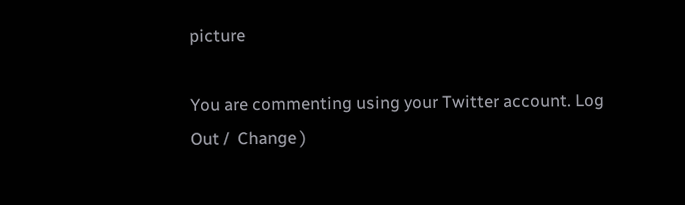picture

You are commenting using your Twitter account. Log Out /  Change )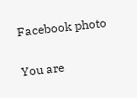Facebook photo

You are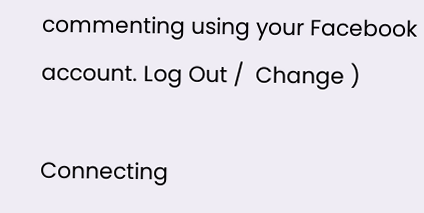commenting using your Facebook account. Log Out /  Change )

Connecting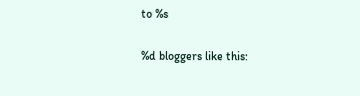to %s

%d bloggers like this: